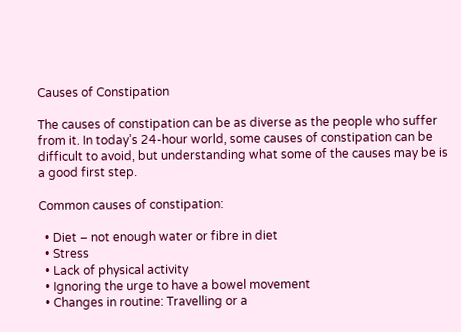Causes of Constipation

The causes of constipation can be as diverse as the people who suffer from it. In today’s 24-hour world, some causes of constipation can be difficult to avoid, but understanding what some of the causes may be is a good first step.

Common causes of constipation:

  • Diet – not enough water or fibre in diet
  • Stress
  • Lack of physical activity
  • Ignoring the urge to have a bowel movement
  • Changes in routine: Travelling or a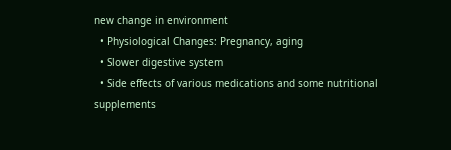new change in environment
  • Physiological Changes: Pregnancy, aging
  • Slower digestive system
  • Side effects of various medications and some nutritional supplements